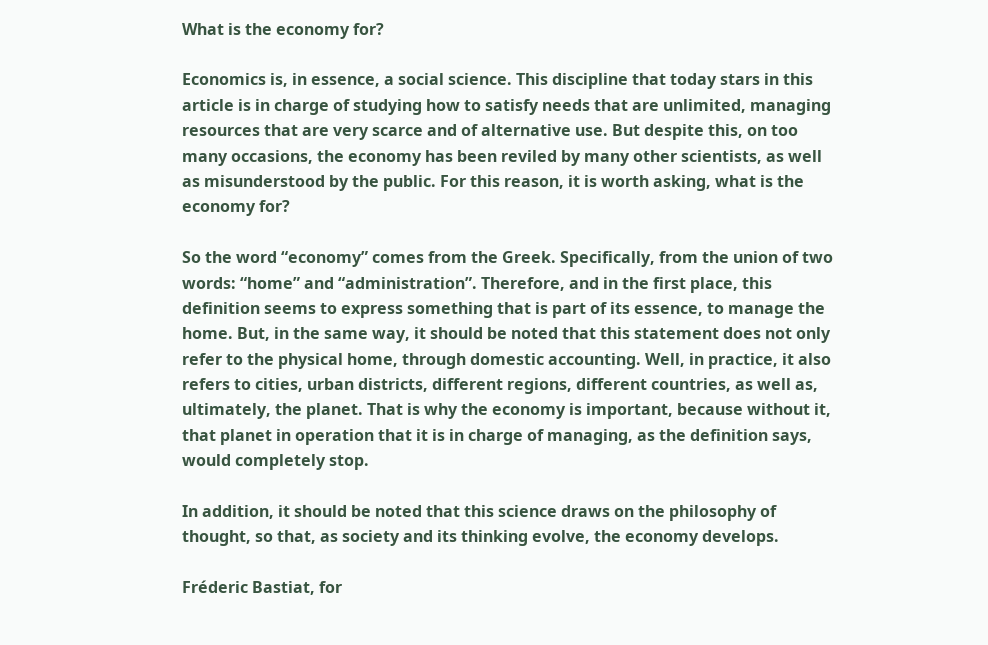What is the economy for?

Economics is, in essence, a social science. This discipline that today stars in this article is in charge of studying how to satisfy needs that are unlimited, managing resources that are very scarce and of alternative use. But despite this, on too many occasions, the economy has been reviled by many other scientists, as well as misunderstood by the public. For this reason, it is worth asking, what is the economy for?

So the word “economy” comes from the Greek. Specifically, from the union of two words: “home” and “administration”. Therefore, and in the first place, this definition seems to express something that is part of its essence, to manage the home. But, in the same way, it should be noted that this statement does not only refer to the physical home, through domestic accounting. Well, in practice, it also refers to cities, urban districts, different regions, different countries, as well as, ultimately, the planet. That is why the economy is important, because without it, that planet in operation that it is in charge of managing, as the definition says, would completely stop.

In addition, it should be noted that this science draws on the philosophy of thought, so that, as society and its thinking evolve, the economy develops.

Fréderic Bastiat, for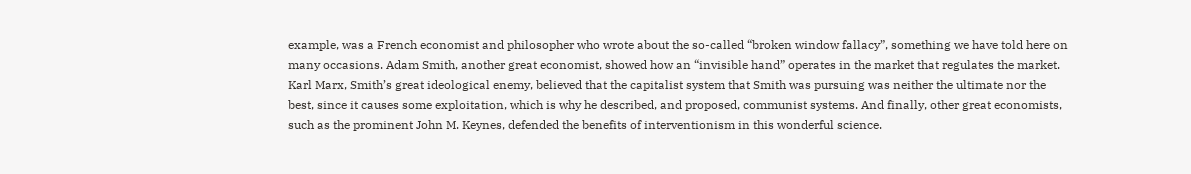example, was a French economist and philosopher who wrote about the so-called “broken window fallacy”, something we have told here on many occasions. Adam Smith, another great economist, showed how an “invisible hand” operates in the market that regulates the market. Karl Marx, Smith’s great ideological enemy, believed that the capitalist system that Smith was pursuing was neither the ultimate nor the best, since it causes some exploitation, which is why he described, and proposed, communist systems. And finally, other great economists, such as the prominent John M. Keynes, defended the benefits of interventionism in this wonderful science.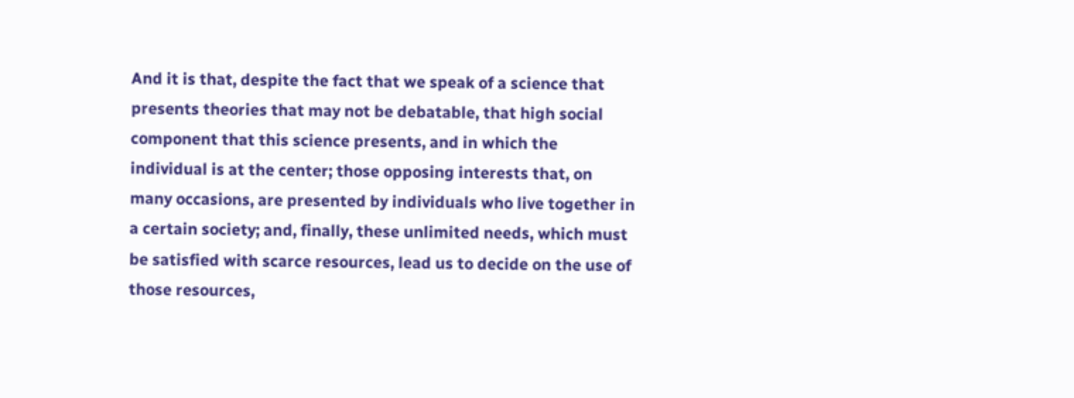And it is that, despite the fact that we speak of a science that presents theories that may not be debatable, that high social component that this science presents, and in which the individual is at the center; those opposing interests that, on many occasions, are presented by individuals who live together in a certain society; and, finally, these unlimited needs, which must be satisfied with scarce resources, lead us to decide on the use of those resources,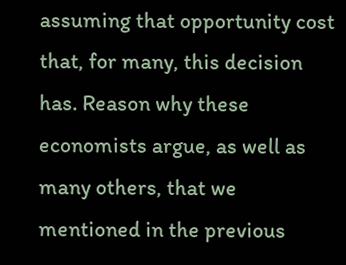assuming that opportunity cost that, for many, this decision has. Reason why these economists argue, as well as many others, that we mentioned in the previous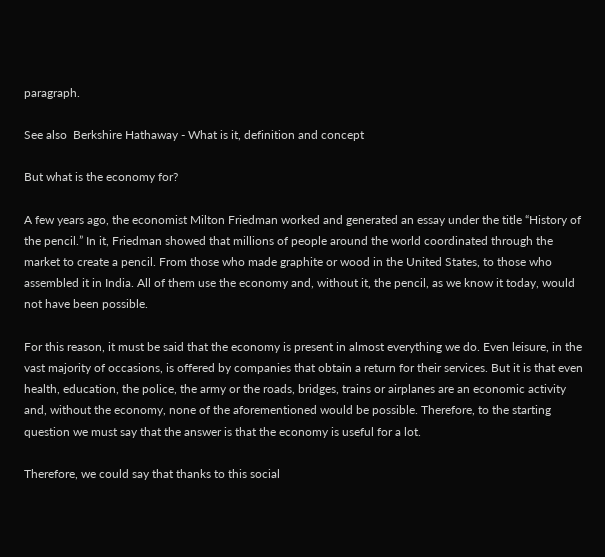paragraph.

See also  Berkshire Hathaway - What is it, definition and concept

But what is the economy for?

A few years ago, the economist Milton Friedman worked and generated an essay under the title “History of the pencil.” In it, Friedman showed that millions of people around the world coordinated through the market to create a pencil. From those who made graphite or wood in the United States, to those who assembled it in India. All of them use the economy and, without it, the pencil, as we know it today, would not have been possible.

For this reason, it must be said that the economy is present in almost everything we do. Even leisure, in the vast majority of occasions, is offered by companies that obtain a return for their services. But it is that even health, education, the police, the army or the roads, bridges, trains or airplanes are an economic activity and, without the economy, none of the aforementioned would be possible. Therefore, to the starting question we must say that the answer is that the economy is useful for a lot.

Therefore, we could say that thanks to this social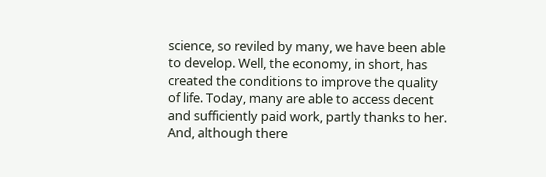science, so reviled by many, we have been able to develop. Well, the economy, in short, has created the conditions to improve the quality of life. Today, many are able to access decent and sufficiently paid work, partly thanks to her. And, although there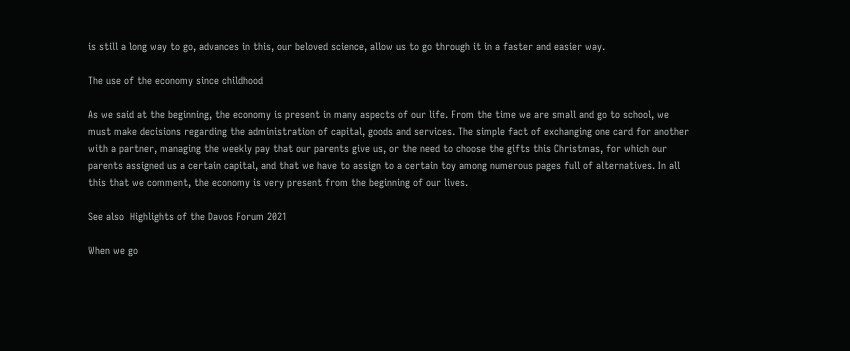is still a long way to go, advances in this, our beloved science, allow us to go through it in a faster and easier way.

The use of the economy since childhood

As we said at the beginning, the economy is present in many aspects of our life. From the time we are small and go to school, we must make decisions regarding the administration of capital, goods and services. The simple fact of exchanging one card for another with a partner, managing the weekly pay that our parents give us, or the need to choose the gifts this Christmas, for which our parents assigned us a certain capital, and that we have to assign to a certain toy among numerous pages full of alternatives. In all this that we comment, the economy is very present from the beginning of our lives.

See also  Highlights of the Davos Forum 2021

When we go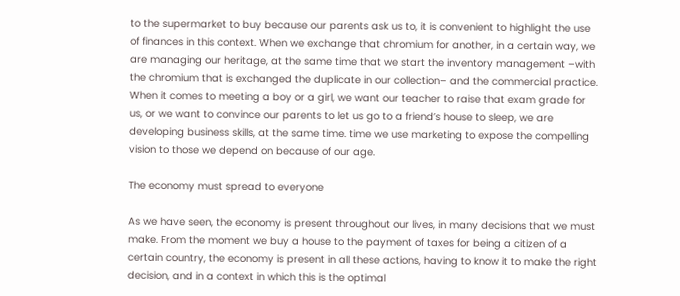to the supermarket to buy because our parents ask us to, it is convenient to highlight the use of finances in this context. When we exchange that chromium for another, in a certain way, we are managing our heritage, at the same time that we start the inventory management –with the chromium that is exchanged the duplicate in our collection– and the commercial practice. When it comes to meeting a boy or a girl, we want our teacher to raise that exam grade for us, or we want to convince our parents to let us go to a friend’s house to sleep, we are developing business skills, at the same time. time we use marketing to expose the compelling vision to those we depend on because of our age.

The economy must spread to everyone

As we have seen, the economy is present throughout our lives, in many decisions that we must make. From the moment we buy a house to the payment of taxes for being a citizen of a certain country, the economy is present in all these actions, having to know it to make the right decision, and in a context in which this is the optimal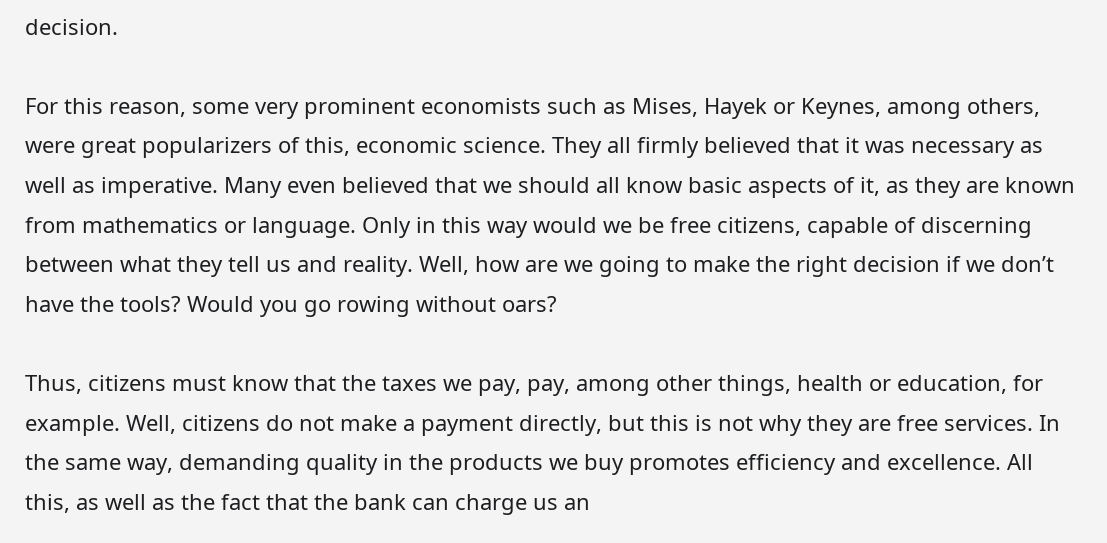decision.

For this reason, some very prominent economists such as Mises, Hayek or Keynes, among others, were great popularizers of this, economic science. They all firmly believed that it was necessary as well as imperative. Many even believed that we should all know basic aspects of it, as they are known from mathematics or language. Only in this way would we be free citizens, capable of discerning between what they tell us and reality. Well, how are we going to make the right decision if we don’t have the tools? Would you go rowing without oars?

Thus, citizens must know that the taxes we pay, pay, among other things, health or education, for example. Well, citizens do not make a payment directly, but this is not why they are free services. In the same way, demanding quality in the products we buy promotes efficiency and excellence. All this, as well as the fact that the bank can charge us an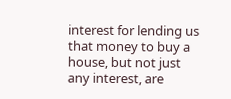interest for lending us that money to buy a house, but not just any interest, are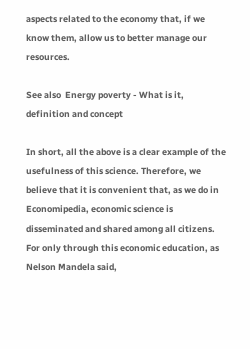aspects related to the economy that, if we know them, allow us to better manage our resources.

See also  Energy poverty - What is it, definition and concept

In short, all the above is a clear example of the usefulness of this science. Therefore, we believe that it is convenient that, as we do in Economipedia, economic science is disseminated and shared among all citizens. For only through this economic education, as Nelson Mandela said,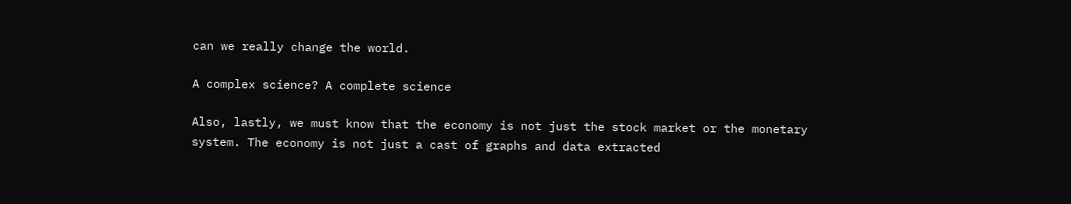can we really change the world.

A complex science? A complete science

Also, lastly, we must know that the economy is not just the stock market or the monetary system. The economy is not just a cast of graphs and data extracted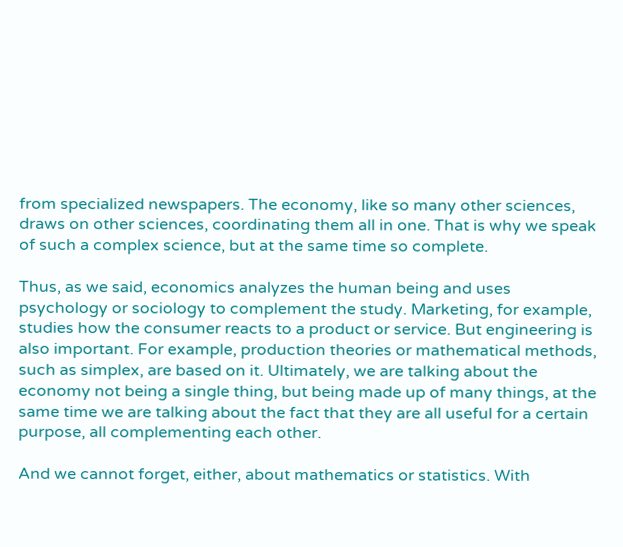from specialized newspapers. The economy, like so many other sciences, draws on other sciences, coordinating them all in one. That is why we speak of such a complex science, but at the same time so complete.

Thus, as we said, economics analyzes the human being and uses psychology or sociology to complement the study. Marketing, for example, studies how the consumer reacts to a product or service. But engineering is also important. For example, production theories or mathematical methods, such as simplex, are based on it. Ultimately, we are talking about the economy not being a single thing, but being made up of many things, at the same time we are talking about the fact that they are all useful for a certain purpose, all complementing each other.

And we cannot forget, either, about mathematics or statistics. With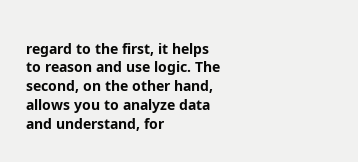regard to the first, it helps to reason and use logic. The second, on the other hand, allows you to analyze data and understand, for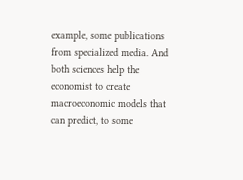example, some publications from specialized media. And both sciences help the economist to create macroeconomic models that can predict, to some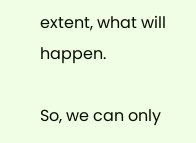extent, what will happen.

So, we can only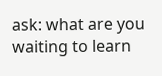ask: what are you waiting to learn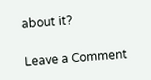about it?

Leave a Comment